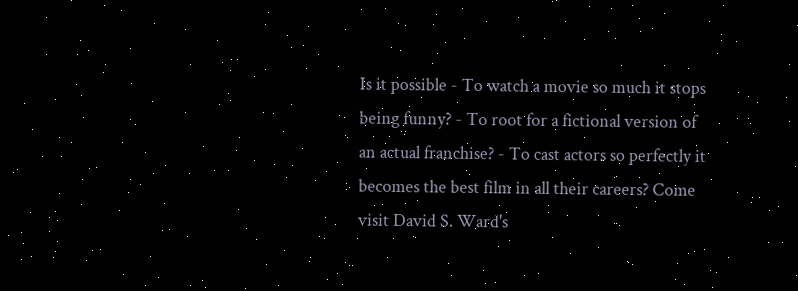Is it possible - To watch a movie so much it stops being funny? - To root for a fictional version of an actual franchise? - To cast actors so perfectly it becomes the best film in all their careers? Come visit David S. Ward's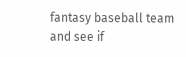fantasy baseball team and see if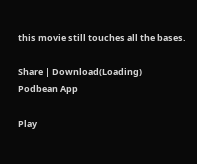this movie still touches all the bases.

Share | Download(Loading)
Podbean App

Play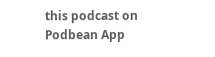this podcast on Podbean App